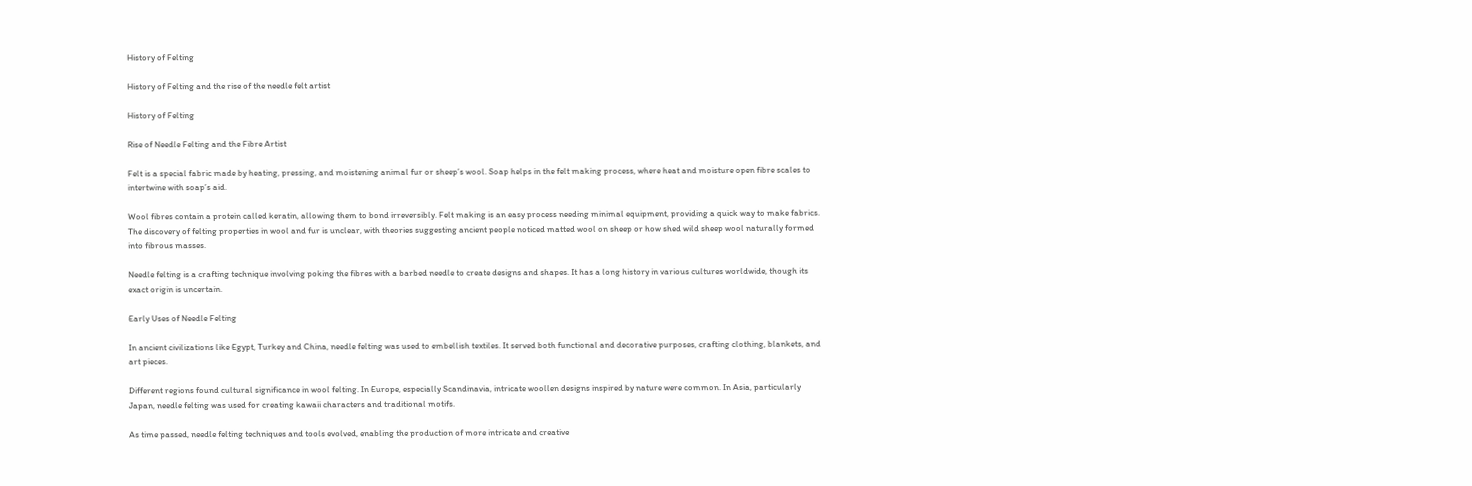History of Felting

History of Felting and the rise of the needle felt artist

History of Felting

Rise of Needle Felting and the Fibre Artist

Felt is a special fabric made by heating, pressing, and moistening animal fur or sheep’s wool. Soap helps in the felt making process, where heat and moisture open fibre scales to intertwine with soap’s aid.

Wool fibres contain a protein called keratin, allowing them to bond irreversibly. Felt making is an easy process needing minimal equipment, providing a quick way to make fabrics. The discovery of felting properties in wool and fur is unclear, with theories suggesting ancient people noticed matted wool on sheep or how shed wild sheep wool naturally formed into fibrous masses.

Needle felting is a crafting technique involving poking the fibres with a barbed needle to create designs and shapes. It has a long history in various cultures worldwide, though its exact origin is uncertain.

Early Uses of Needle Felting

In ancient civilizations like Egypt, Turkey and China, needle felting was used to embellish textiles. It served both functional and decorative purposes, crafting clothing, blankets, and art pieces.

Different regions found cultural significance in wool felting. In Europe, especially Scandinavia, intricate woollen designs inspired by nature were common. In Asia, particularly Japan, needle felting was used for creating kawaii characters and traditional motifs.

As time passed, needle felting techniques and tools evolved, enabling the production of more intricate and creative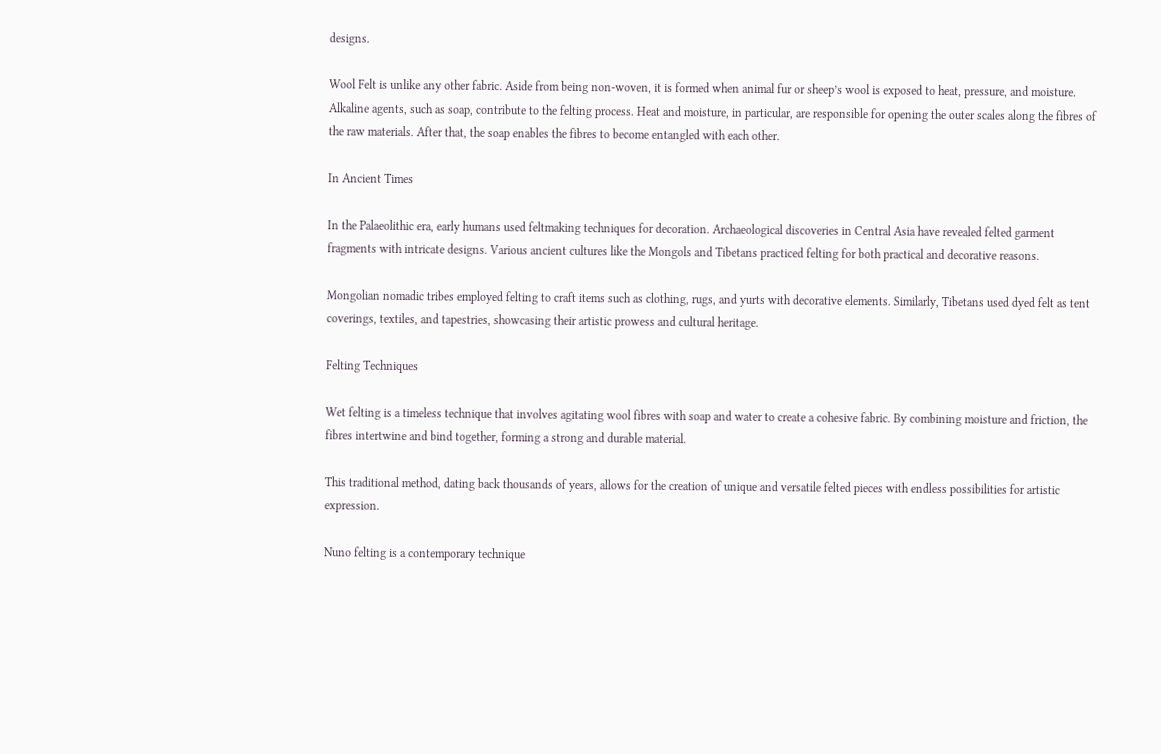designs.

Wool Felt is unlike any other fabric. Aside from being non-woven, it is formed when animal fur or sheep’s wool is exposed to heat, pressure, and moisture. Alkaline agents, such as soap, contribute to the felting process. Heat and moisture, in particular, are responsible for opening the outer scales along the fibres of the raw materials. After that, the soap enables the fibres to become entangled with each other.

In Ancient Times

In the Palaeolithic era, early humans used feltmaking techniques for decoration. Archaeological discoveries in Central Asia have revealed felted garment fragments with intricate designs. Various ancient cultures like the Mongols and Tibetans practiced felting for both practical and decorative reasons.

Mongolian nomadic tribes employed felting to craft items such as clothing, rugs, and yurts with decorative elements. Similarly, Tibetans used dyed felt as tent coverings, textiles, and tapestries, showcasing their artistic prowess and cultural heritage.

Felting Techniques

Wet felting is a timeless technique that involves agitating wool fibres with soap and water to create a cohesive fabric. By combining moisture and friction, the fibres intertwine and bind together, forming a strong and durable material.

This traditional method, dating back thousands of years, allows for the creation of unique and versatile felted pieces with endless possibilities for artistic expression.

Nuno felting is a contemporary technique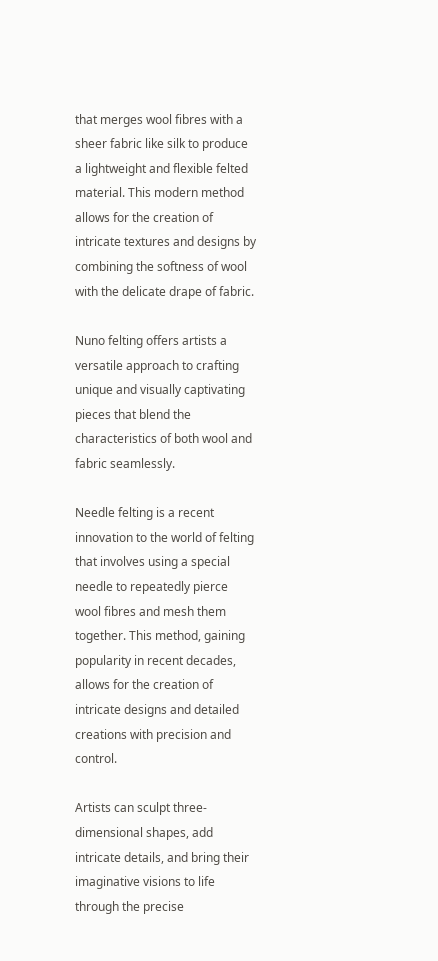that merges wool fibres with a sheer fabric like silk to produce a lightweight and flexible felted material. This modern method allows for the creation of intricate textures and designs by combining the softness of wool with the delicate drape of fabric.

Nuno felting offers artists a versatile approach to crafting unique and visually captivating pieces that blend the characteristics of both wool and fabric seamlessly.

Needle felting is a recent innovation to the world of felting that involves using a special needle to repeatedly pierce wool fibres and mesh them together. This method, gaining popularity in recent decades, allows for the creation of intricate designs and detailed creations with precision and control.

Artists can sculpt three-dimensional shapes, add intricate details, and bring their imaginative visions to life through the precise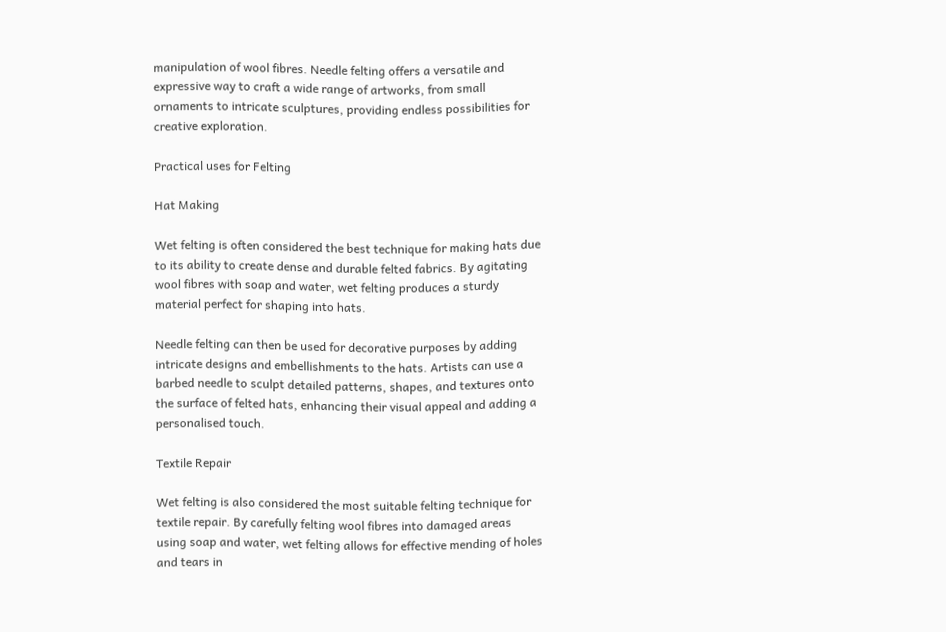manipulation of wool fibres. Needle felting offers a versatile and expressive way to craft a wide range of artworks, from small ornaments to intricate sculptures, providing endless possibilities for creative exploration.

Practical uses for Felting

Hat Making

Wet felting is often considered the best technique for making hats due to its ability to create dense and durable felted fabrics. By agitating wool fibres with soap and water, wet felting produces a sturdy material perfect for shaping into hats.

Needle felting can then be used for decorative purposes by adding intricate designs and embellishments to the hats. Artists can use a barbed needle to sculpt detailed patterns, shapes, and textures onto the surface of felted hats, enhancing their visual appeal and adding a personalised touch.

Textile Repair

Wet felting is also considered the most suitable felting technique for textile repair. By carefully felting wool fibres into damaged areas using soap and water, wet felting allows for effective mending of holes and tears in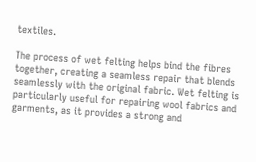textiles.

The process of wet felting helps bind the fibres together, creating a seamless repair that blends seamlessly with the original fabric. Wet felting is particularly useful for repairing wool fabrics and garments, as it provides a strong and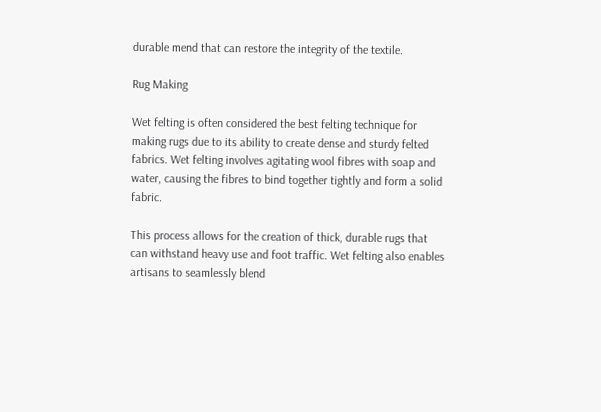durable mend that can restore the integrity of the textile.

Rug Making

Wet felting is often considered the best felting technique for making rugs due to its ability to create dense and sturdy felted fabrics. Wet felting involves agitating wool fibres with soap and water, causing the fibres to bind together tightly and form a solid fabric.

This process allows for the creation of thick, durable rugs that can withstand heavy use and foot traffic. Wet felting also enables artisans to seamlessly blend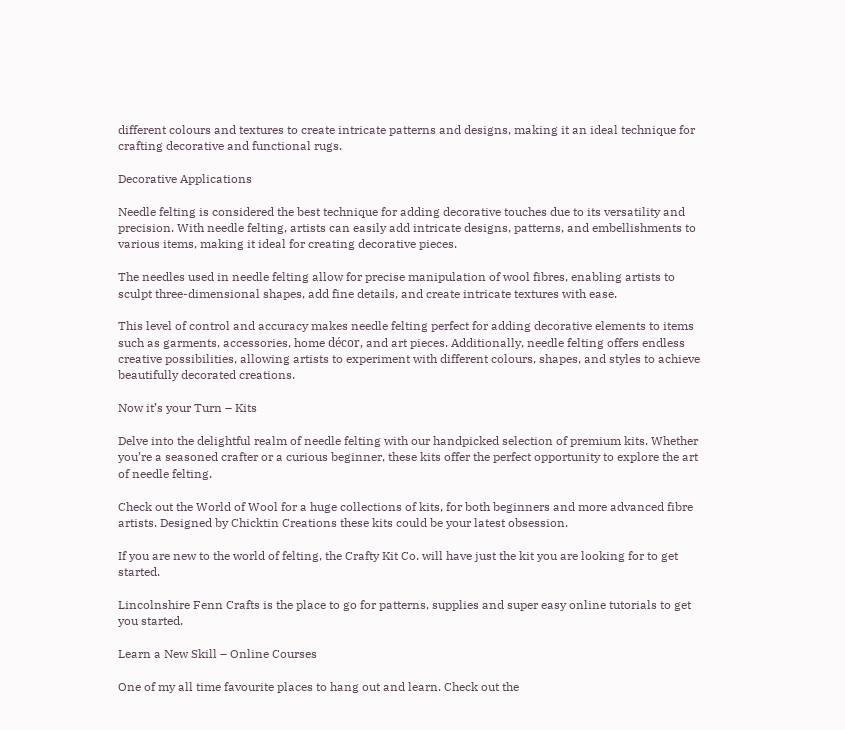different colours and textures to create intricate patterns and designs, making it an ideal technique for crafting decorative and functional rugs.

Decorative Applications

Needle felting is considered the best technique for adding decorative touches due to its versatility and precision. With needle felting, artists can easily add intricate designs, patterns, and embellishments to various items, making it ideal for creating decorative pieces.

The needles used in needle felting allow for precise manipulation of wool fibres, enabling artists to sculpt three-dimensional shapes, add fine details, and create intricate textures with ease.

This level of control and accuracy makes needle felting perfect for adding decorative elements to items such as garments, accessories, home décor, and art pieces. Additionally, needle felting offers endless creative possibilities, allowing artists to experiment with different colours, shapes, and styles to achieve beautifully decorated creations.

Now it’s your Turn – Kits

Delve into the delightful realm of needle felting with our handpicked selection of premium kits. Whether you’re a seasoned crafter or a curious beginner, these kits offer the perfect opportunity to explore the art of needle felting.

Check out the World of Wool for a huge collections of kits, for both beginners and more advanced fibre artists. Designed by Chicktin Creations these kits could be your latest obsession.

If you are new to the world of felting, the Crafty Kit Co. will have just the kit you are looking for to get started.

Lincolnshire Fenn Crafts is the place to go for patterns, supplies and super easy online tutorials to get you started.

Learn a New Skill – Online Courses

One of my all time favourite places to hang out and learn. Check out the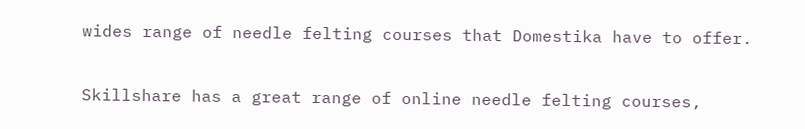wides range of needle felting courses that Domestika have to offer.

Skillshare has a great range of online needle felting courses,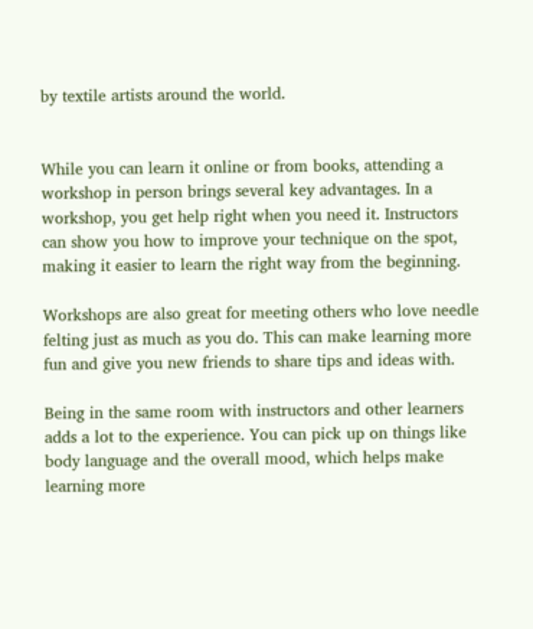by textile artists around the world.


While you can learn it online or from books, attending a workshop in person brings several key advantages. In a workshop, you get help right when you need it. Instructors can show you how to improve your technique on the spot, making it easier to learn the right way from the beginning.

Workshops are also great for meeting others who love needle felting just as much as you do. This can make learning more fun and give you new friends to share tips and ideas with.

Being in the same room with instructors and other learners adds a lot to the experience. You can pick up on things like body language and the overall mood, which helps make learning more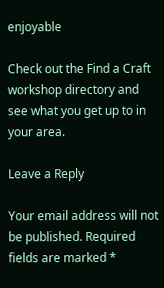enjoyable

Check out the Find a Craft workshop directory and see what you get up to in your area.

Leave a Reply

Your email address will not be published. Required fields are marked *